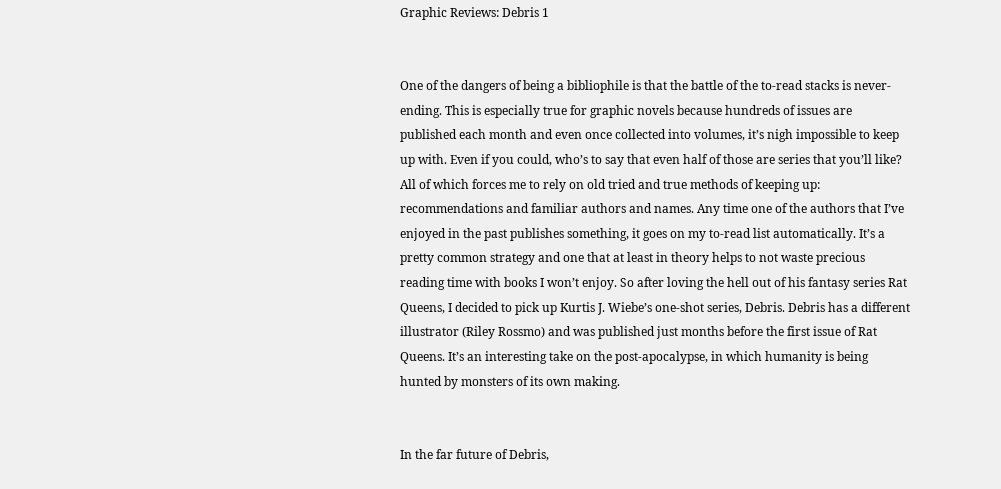Graphic Reviews: Debris 1


One of the dangers of being a bibliophile is that the battle of the to-read stacks is never-ending. This is especially true for graphic novels because hundreds of issues are published each month and even once collected into volumes, it’s nigh impossible to keep up with. Even if you could, who’s to say that even half of those are series that you’ll like? All of which forces me to rely on old tried and true methods of keeping up: recommendations and familiar authors and names. Any time one of the authors that I’ve enjoyed in the past publishes something, it goes on my to-read list automatically. It’s a pretty common strategy and one that at least in theory helps to not waste precious reading time with books I won’t enjoy. So after loving the hell out of his fantasy series Rat Queens, I decided to pick up Kurtis J. Wiebe’s one-shot series, Debris. Debris has a different illustrator (Riley Rossmo) and was published just months before the first issue of Rat Queens. It’s an interesting take on the post-apocalypse, in which humanity is being hunted by monsters of its own making.


In the far future of Debris,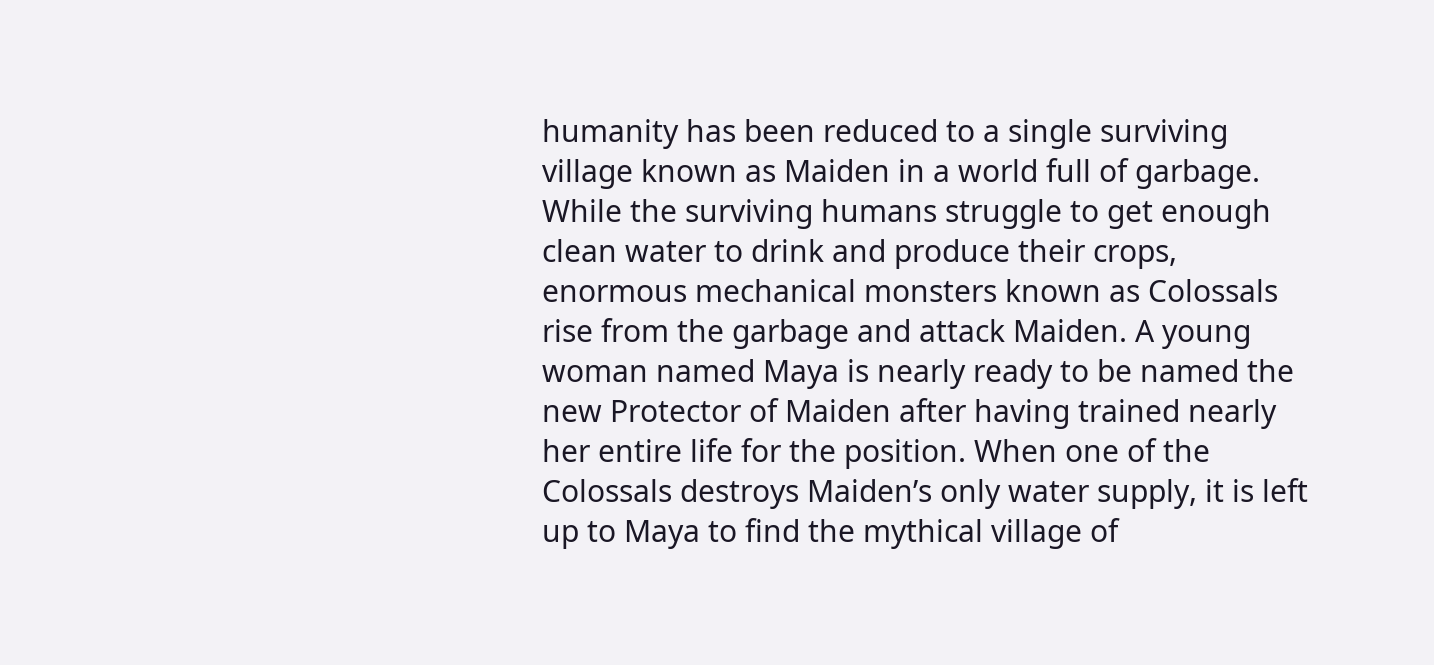humanity has been reduced to a single surviving village known as Maiden in a world full of garbage. While the surviving humans struggle to get enough clean water to drink and produce their crops, enormous mechanical monsters known as Colossals rise from the garbage and attack Maiden. A young woman named Maya is nearly ready to be named the new Protector of Maiden after having trained nearly her entire life for the position. When one of the Colossals destroys Maiden’s only water supply, it is left up to Maya to find the mythical village of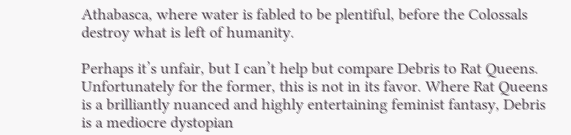Athabasca, where water is fabled to be plentiful, before the Colossals destroy what is left of humanity.

Perhaps it’s unfair, but I can’t help but compare Debris to Rat Queens. Unfortunately for the former, this is not in its favor. Where Rat Queens is a brilliantly nuanced and highly entertaining feminist fantasy, Debris is a mediocre dystopian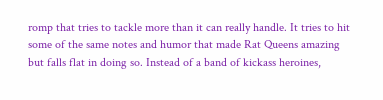romp that tries to tackle more than it can really handle. It tries to hit some of the same notes and humor that made Rat Queens amazing but falls flat in doing so. Instead of a band of kickass heroines,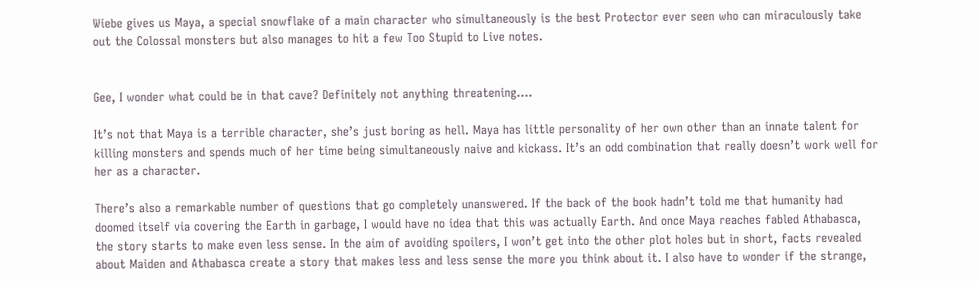Wiebe gives us Maya, a special snowflake of a main character who simultaneously is the best Protector ever seen who can miraculously take out the Colossal monsters but also manages to hit a few Too Stupid to Live notes.


Gee, I wonder what could be in that cave? Definitely not anything threatening….

It’s not that Maya is a terrible character, she’s just boring as hell. Maya has little personality of her own other than an innate talent for killing monsters and spends much of her time being simultaneously naive and kickass. It’s an odd combination that really doesn’t work well for her as a character.

There’s also a remarkable number of questions that go completely unanswered. If the back of the book hadn’t told me that humanity had doomed itself via covering the Earth in garbage, I would have no idea that this was actually Earth. And once Maya reaches fabled Athabasca, the story starts to make even less sense. In the aim of avoiding spoilers, I won’t get into the other plot holes but in short, facts revealed about Maiden and Athabasca create a story that makes less and less sense the more you think about it. I also have to wonder if the strange,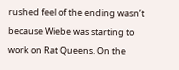rushed feel of the ending wasn’t because Wiebe was starting to work on Rat Queens. On the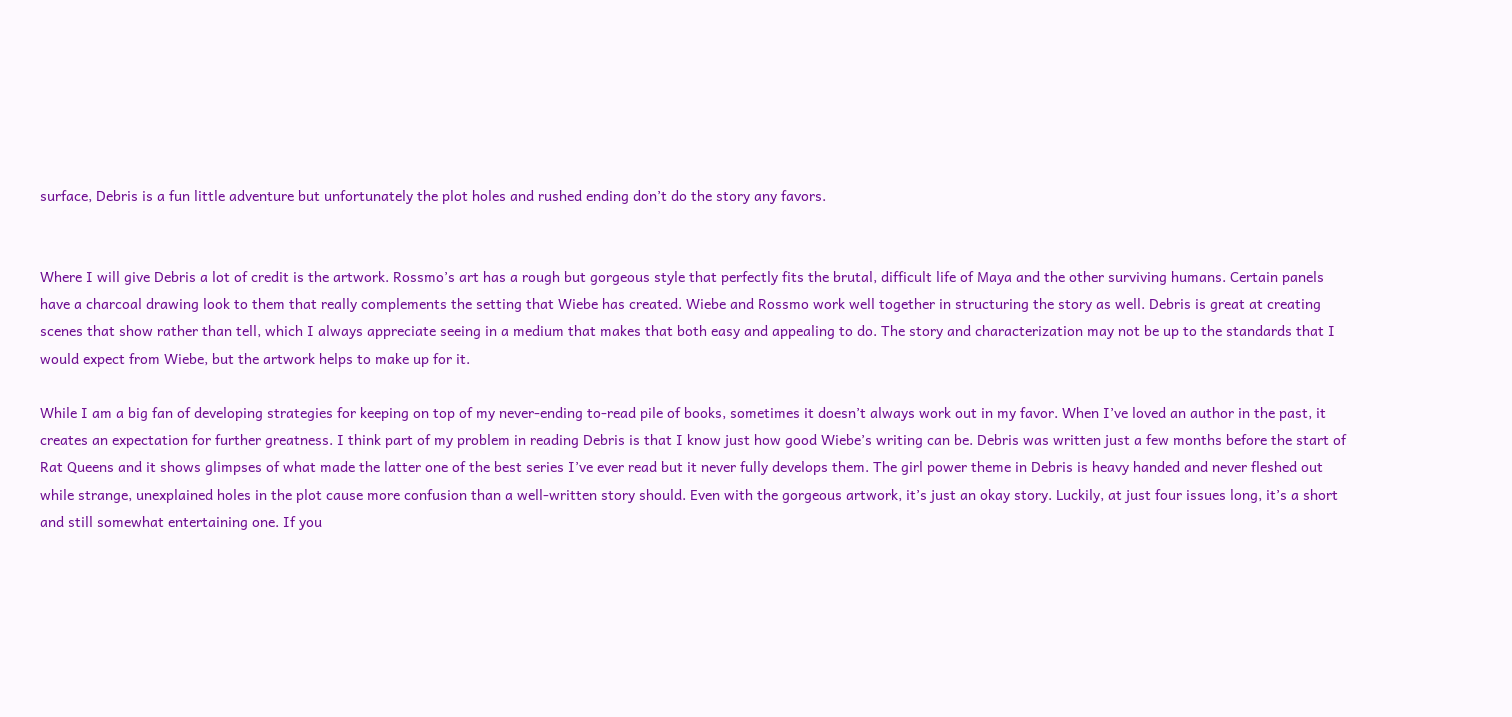surface, Debris is a fun little adventure but unfortunately the plot holes and rushed ending don’t do the story any favors.


Where I will give Debris a lot of credit is the artwork. Rossmo’s art has a rough but gorgeous style that perfectly fits the brutal, difficult life of Maya and the other surviving humans. Certain panels have a charcoal drawing look to them that really complements the setting that Wiebe has created. Wiebe and Rossmo work well together in structuring the story as well. Debris is great at creating scenes that show rather than tell, which I always appreciate seeing in a medium that makes that both easy and appealing to do. The story and characterization may not be up to the standards that I would expect from Wiebe, but the artwork helps to make up for it.

While I am a big fan of developing strategies for keeping on top of my never-ending to-read pile of books, sometimes it doesn’t always work out in my favor. When I’ve loved an author in the past, it creates an expectation for further greatness. I think part of my problem in reading Debris is that I know just how good Wiebe’s writing can be. Debris was written just a few months before the start of Rat Queens and it shows glimpses of what made the latter one of the best series I’ve ever read but it never fully develops them. The girl power theme in Debris is heavy handed and never fleshed out while strange, unexplained holes in the plot cause more confusion than a well-written story should. Even with the gorgeous artwork, it’s just an okay story. Luckily, at just four issues long, it’s a short and still somewhat entertaining one. If you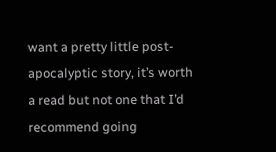want a pretty little post-apocalyptic story, it’s worth a read but not one that I’d recommend going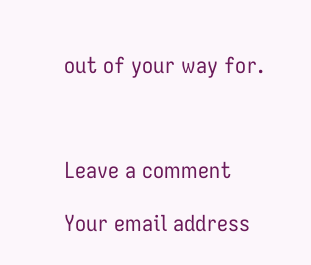out of your way for.



Leave a comment

Your email address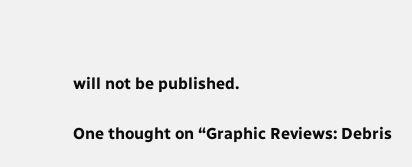will not be published.

One thought on “Graphic Reviews: Debris